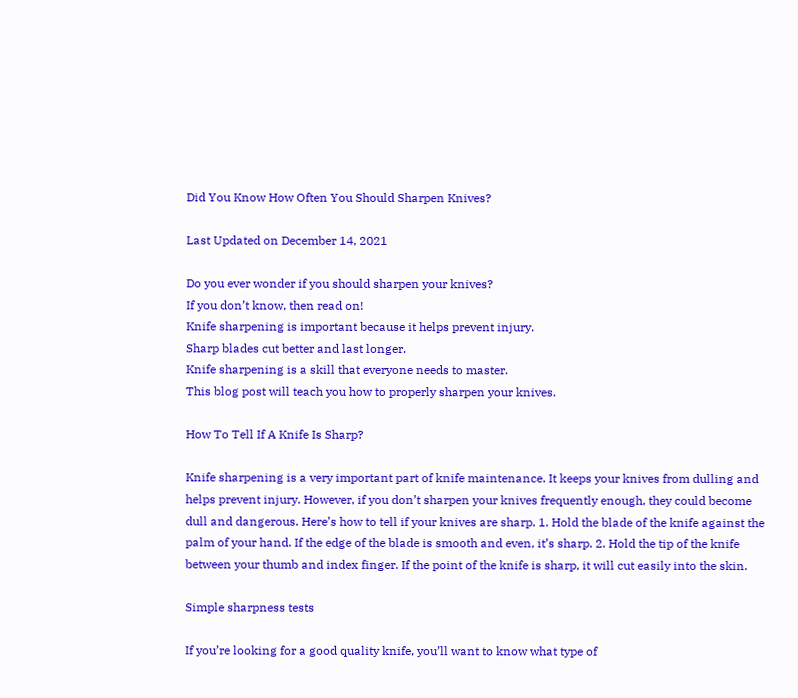Did You Know How Often You Should Sharpen Knives?

Last Updated on December 14, 2021

Do you ever wonder if you should sharpen your knives?
If you don’t know, then read on!
Knife sharpening is important because it helps prevent injury.
Sharp blades cut better and last longer.
Knife sharpening is a skill that everyone needs to master.
This blog post will teach you how to properly sharpen your knives.

How To Tell If A Knife Is Sharp?

Knife sharpening is a very important part of knife maintenance. It keeps your knives from dulling and helps prevent injury. However, if you don’t sharpen your knives frequently enough, they could become dull and dangerous. Here’s how to tell if your knives are sharp. 1. Hold the blade of the knife against the palm of your hand. If the edge of the blade is smooth and even, it’s sharp. 2. Hold the tip of the knife between your thumb and index finger. If the point of the knife is sharp, it will cut easily into the skin.

Simple sharpness tests

If you’re looking for a good quality knife, you’ll want to know what type of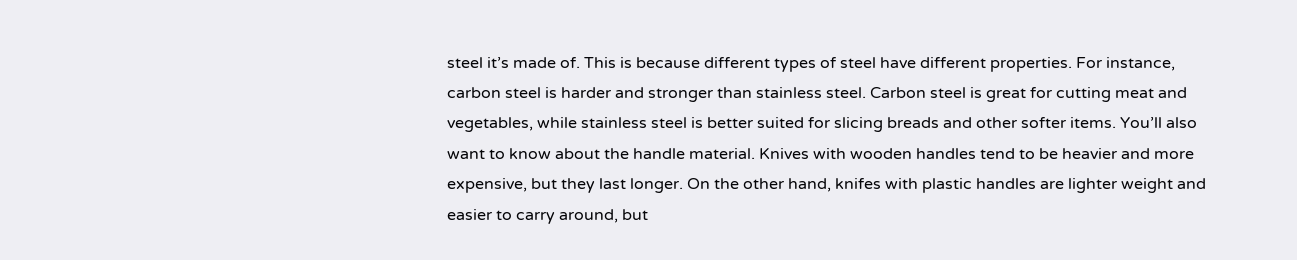steel it’s made of. This is because different types of steel have different properties. For instance, carbon steel is harder and stronger than stainless steel. Carbon steel is great for cutting meat and vegetables, while stainless steel is better suited for slicing breads and other softer items. You’ll also want to know about the handle material. Knives with wooden handles tend to be heavier and more expensive, but they last longer. On the other hand, knifes with plastic handles are lighter weight and easier to carry around, but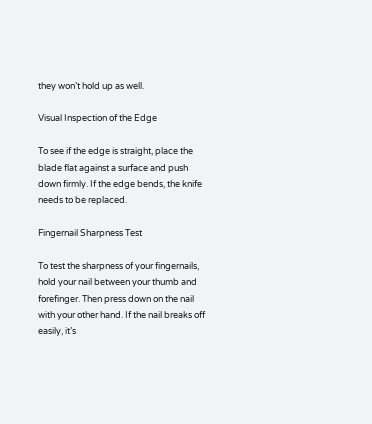they won’t hold up as well.

Visual Inspection of the Edge

To see if the edge is straight, place the blade flat against a surface and push down firmly. If the edge bends, the knife needs to be replaced.

Fingernail Sharpness Test

To test the sharpness of your fingernails, hold your nail between your thumb and forefinger. Then press down on the nail with your other hand. If the nail breaks off easily, it’s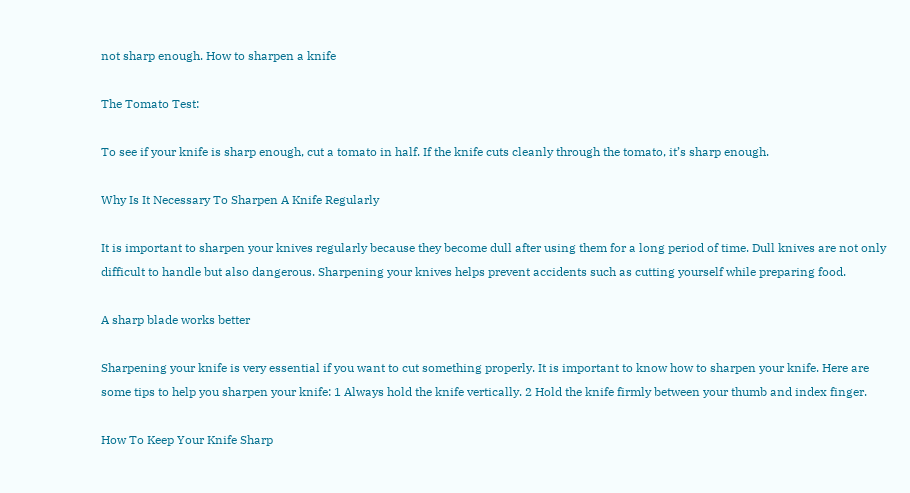not sharp enough. How to sharpen a knife

The Tomato Test:

To see if your knife is sharp enough, cut a tomato in half. If the knife cuts cleanly through the tomato, it’s sharp enough.

Why Is It Necessary To Sharpen A Knife Regularly

It is important to sharpen your knives regularly because they become dull after using them for a long period of time. Dull knives are not only difficult to handle but also dangerous. Sharpening your knives helps prevent accidents such as cutting yourself while preparing food.

A sharp blade works better

Sharpening your knife is very essential if you want to cut something properly. It is important to know how to sharpen your knife. Here are some tips to help you sharpen your knife: 1 Always hold the knife vertically. 2 Hold the knife firmly between your thumb and index finger.

How To Keep Your Knife Sharp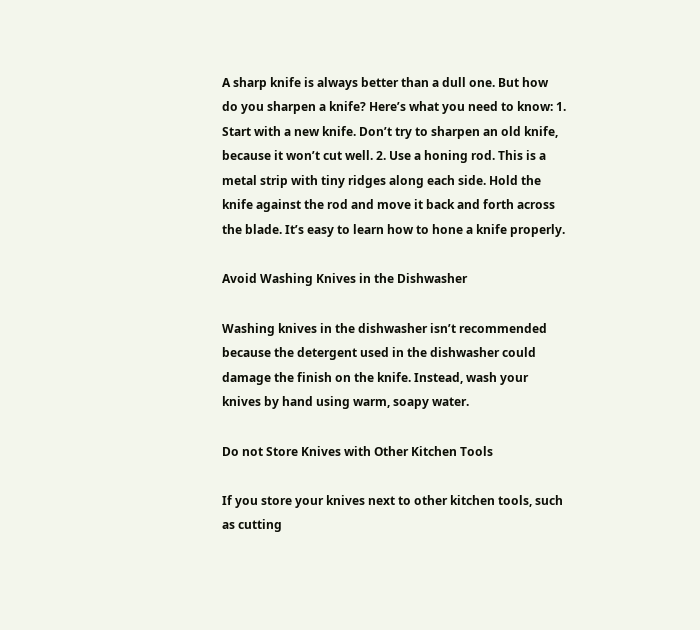A sharp knife is always better than a dull one. But how do you sharpen a knife? Here’s what you need to know: 1. Start with a new knife. Don’t try to sharpen an old knife, because it won’t cut well. 2. Use a honing rod. This is a metal strip with tiny ridges along each side. Hold the knife against the rod and move it back and forth across the blade. It’s easy to learn how to hone a knife properly.

Avoid Washing Knives in the Dishwasher

Washing knives in the dishwasher isn’t recommended because the detergent used in the dishwasher could damage the finish on the knife. Instead, wash your knives by hand using warm, soapy water.

Do not Store Knives with Other Kitchen Tools

If you store your knives next to other kitchen tools, such as cutting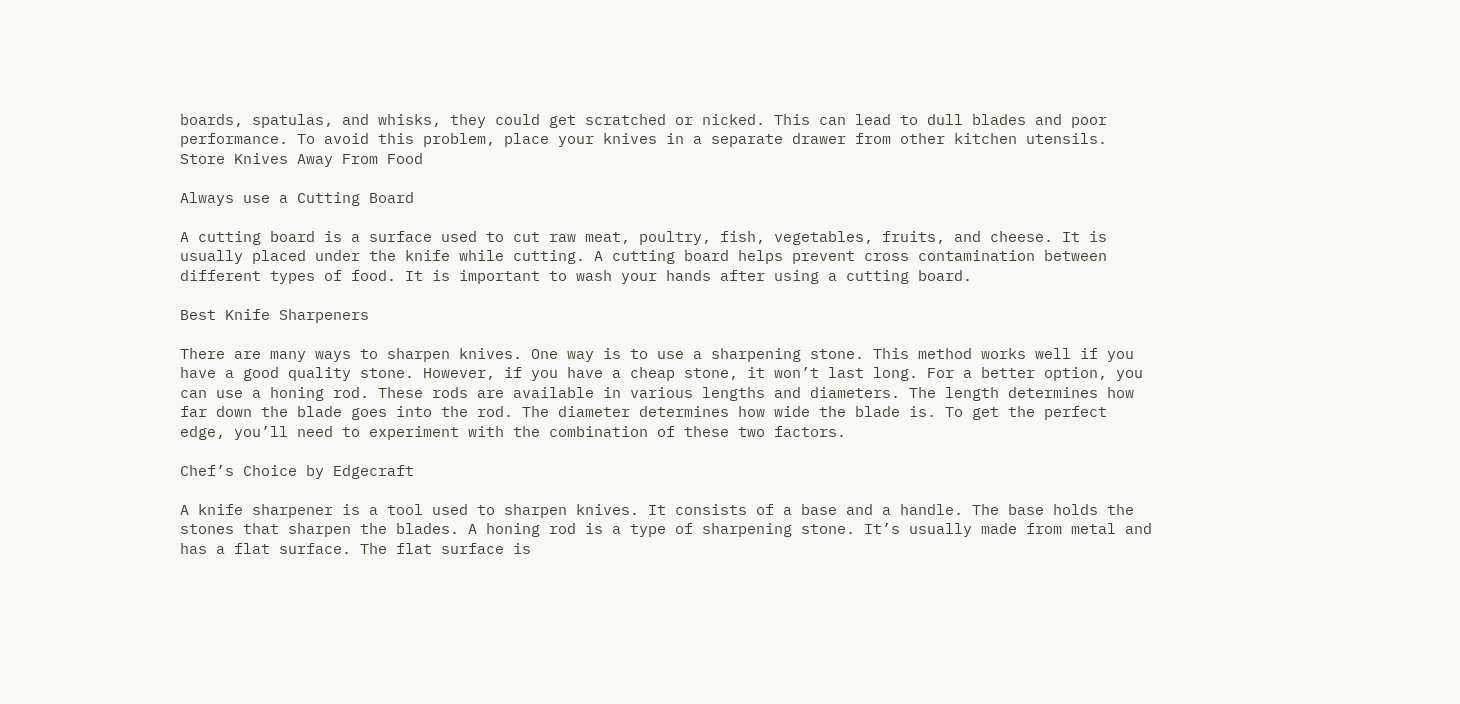boards, spatulas, and whisks, they could get scratched or nicked. This can lead to dull blades and poor performance. To avoid this problem, place your knives in a separate drawer from other kitchen utensils. Store Knives Away From Food

Always use a Cutting Board

A cutting board is a surface used to cut raw meat, poultry, fish, vegetables, fruits, and cheese. It is usually placed under the knife while cutting. A cutting board helps prevent cross contamination between different types of food. It is important to wash your hands after using a cutting board.

Best Knife Sharpeners

There are many ways to sharpen knives. One way is to use a sharpening stone. This method works well if you have a good quality stone. However, if you have a cheap stone, it won’t last long. For a better option, you can use a honing rod. These rods are available in various lengths and diameters. The length determines how far down the blade goes into the rod. The diameter determines how wide the blade is. To get the perfect edge, you’ll need to experiment with the combination of these two factors.

Chef’s Choice by Edgecraft

A knife sharpener is a tool used to sharpen knives. It consists of a base and a handle. The base holds the stones that sharpen the blades. A honing rod is a type of sharpening stone. It’s usually made from metal and has a flat surface. The flat surface is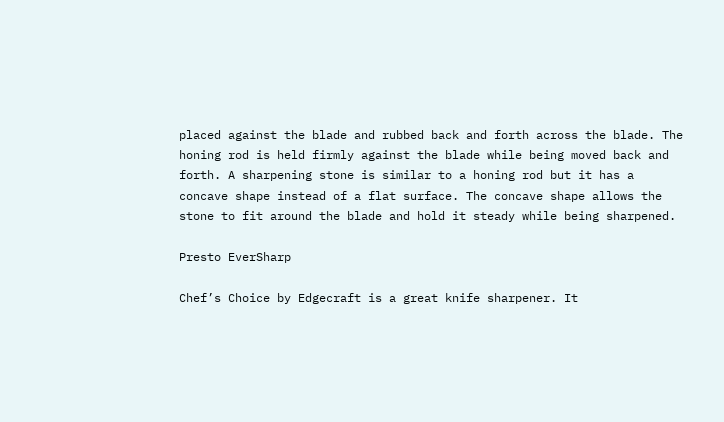placed against the blade and rubbed back and forth across the blade. The honing rod is held firmly against the blade while being moved back and forth. A sharpening stone is similar to a honing rod but it has a concave shape instead of a flat surface. The concave shape allows the stone to fit around the blade and hold it steady while being sharpened.

Presto EverSharp

Chef’s Choice by Edgecraft is a great knife sharpener. It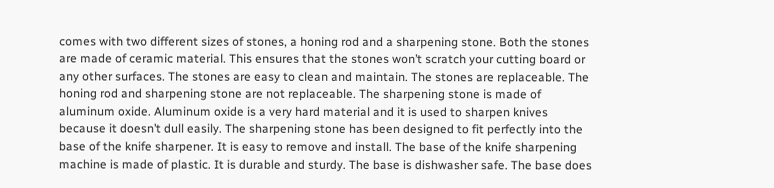comes with two different sizes of stones, a honing rod and a sharpening stone. Both the stones are made of ceramic material. This ensures that the stones won’t scratch your cutting board or any other surfaces. The stones are easy to clean and maintain. The stones are replaceable. The honing rod and sharpening stone are not replaceable. The sharpening stone is made of aluminum oxide. Aluminum oxide is a very hard material and it is used to sharpen knives because it doesn’t dull easily. The sharpening stone has been designed to fit perfectly into the base of the knife sharpener. It is easy to remove and install. The base of the knife sharpening machine is made of plastic. It is durable and sturdy. The base is dishwasher safe. The base does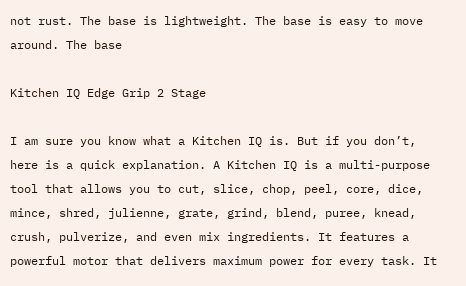not rust. The base is lightweight. The base is easy to move around. The base

Kitchen IQ Edge Grip 2 Stage

I am sure you know what a Kitchen IQ is. But if you don’t, here is a quick explanation. A Kitchen IQ is a multi-purpose tool that allows you to cut, slice, chop, peel, core, dice, mince, shred, julienne, grate, grind, blend, puree, knead, crush, pulverize, and even mix ingredients. It features a powerful motor that delivers maximum power for every task. It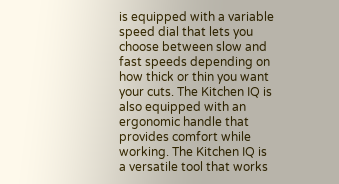is equipped with a variable speed dial that lets you choose between slow and fast speeds depending on how thick or thin you want your cuts. The Kitchen IQ is also equipped with an ergonomic handle that provides comfort while working. The Kitchen IQ is a versatile tool that works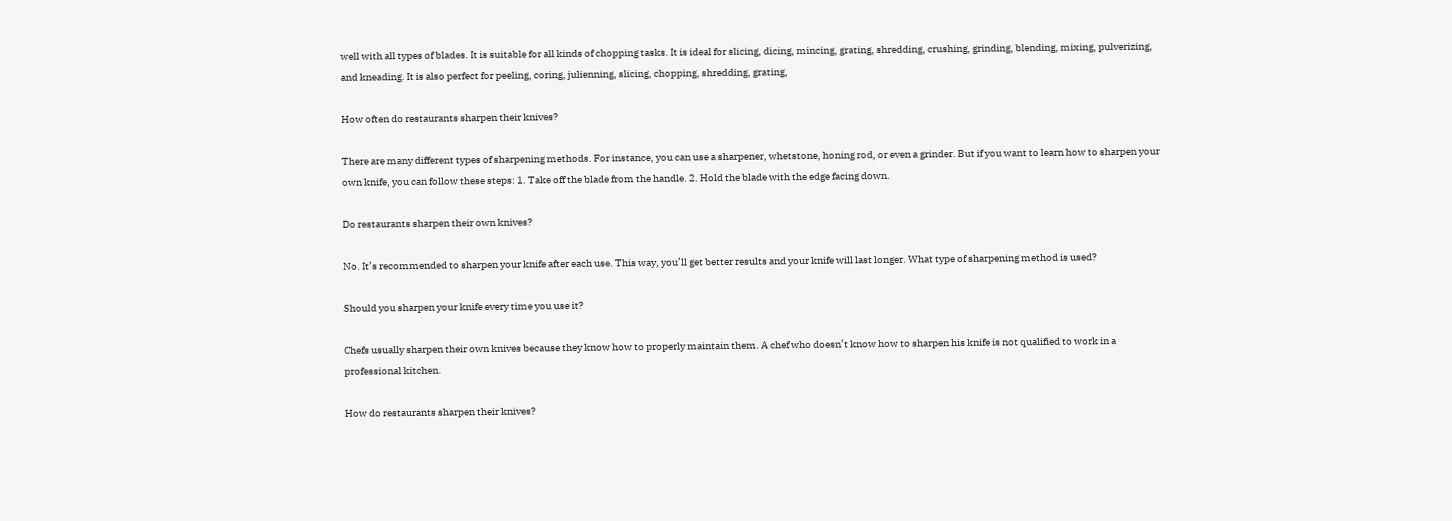well with all types of blades. It is suitable for all kinds of chopping tasks. It is ideal for slicing, dicing, mincing, grating, shredding, crushing, grinding, blending, mixing, pulverizing, and kneading. It is also perfect for peeling, coring, julienning, slicing, chopping, shredding, grating,

How often do restaurants sharpen their knives?

There are many different types of sharpening methods. For instance, you can use a sharpener, whetstone, honing rod, or even a grinder. But if you want to learn how to sharpen your own knife, you can follow these steps: 1. Take off the blade from the handle. 2. Hold the blade with the edge facing down.

Do restaurants sharpen their own knives?

No. It’s recommended to sharpen your knife after each use. This way, you’ll get better results and your knife will last longer. What type of sharpening method is used?

Should you sharpen your knife every time you use it?

Chefs usually sharpen their own knives because they know how to properly maintain them. A chef who doesn’t know how to sharpen his knife is not qualified to work in a professional kitchen.

How do restaurants sharpen their knives?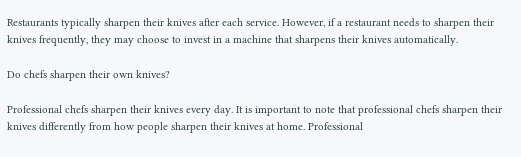Restaurants typically sharpen their knives after each service. However, if a restaurant needs to sharpen their knives frequently, they may choose to invest in a machine that sharpens their knives automatically.

Do chefs sharpen their own knives?

Professional chefs sharpen their knives every day. It is important to note that professional chefs sharpen their knives differently from how people sharpen their knives at home. Professional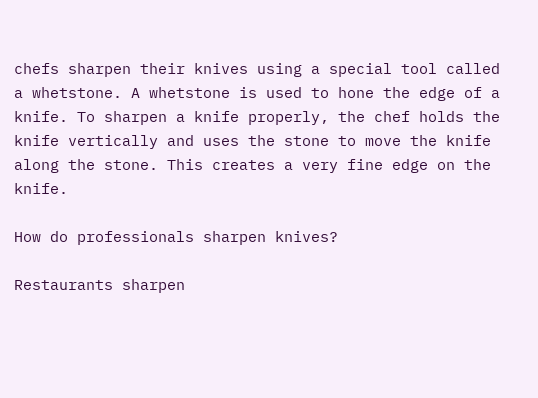chefs sharpen their knives using a special tool called a whetstone. A whetstone is used to hone the edge of a knife. To sharpen a knife properly, the chef holds the knife vertically and uses the stone to move the knife along the stone. This creates a very fine edge on the knife.

How do professionals sharpen knives?

Restaurants sharpen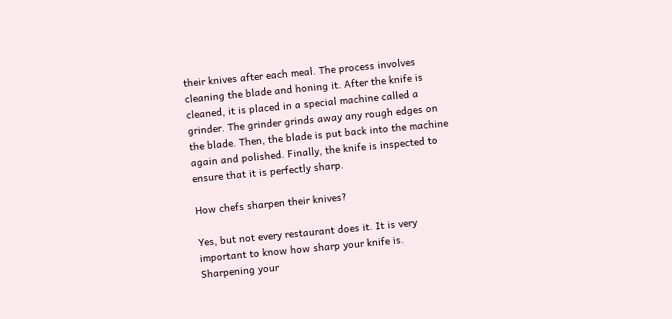their knives after each meal. The process involves cleaning the blade and honing it. After the knife is cleaned, it is placed in a special machine called a grinder. The grinder grinds away any rough edges on the blade. Then, the blade is put back into the machine again and polished. Finally, the knife is inspected to ensure that it is perfectly sharp.

How chefs sharpen their knives?

Yes, but not every restaurant does it. It is very important to know how sharp your knife is. Sharpening your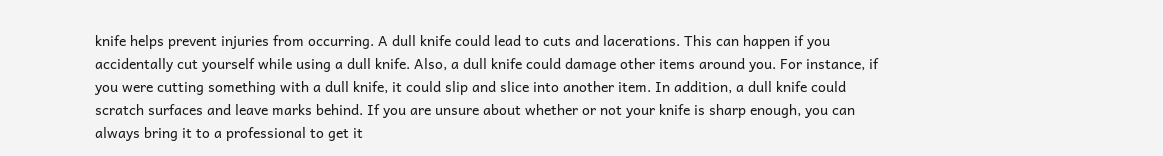knife helps prevent injuries from occurring. A dull knife could lead to cuts and lacerations. This can happen if you accidentally cut yourself while using a dull knife. Also, a dull knife could damage other items around you. For instance, if you were cutting something with a dull knife, it could slip and slice into another item. In addition, a dull knife could scratch surfaces and leave marks behind. If you are unsure about whether or not your knife is sharp enough, you can always bring it to a professional to get it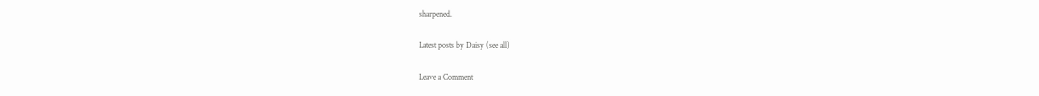sharpened.

Latest posts by Daisy (see all)

Leave a Comment